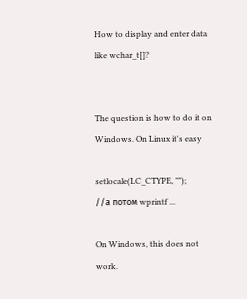How to display and enter data like wchar_t[]?


The question is how to do it on Windows. On Linux it's easy

setlocale(LC_CTYPE, "");
//а потом wprintf ...

On Windows, this does not work.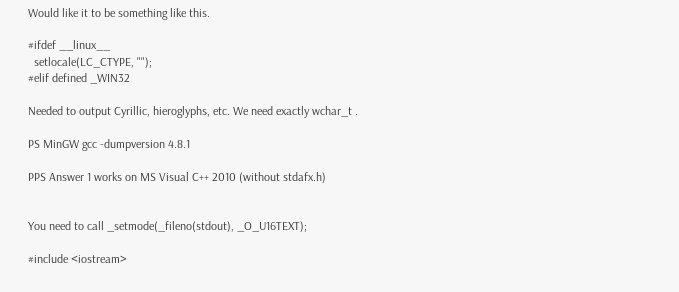Would like it to be something like this.

#ifdef __linux__
  setlocale(LC_CTYPE, "");
#elif defined _WIN32

Needed to output Cyrillic, hieroglyphs, etc. We need exactly wchar_t .

PS MinGW gcc -dumpversion 4.8.1

PPS Answer 1 works on MS Visual C++ 2010 (without stdafx.h)


You need to call _setmode(_fileno(stdout), _O_U16TEXT);

#include <iostream>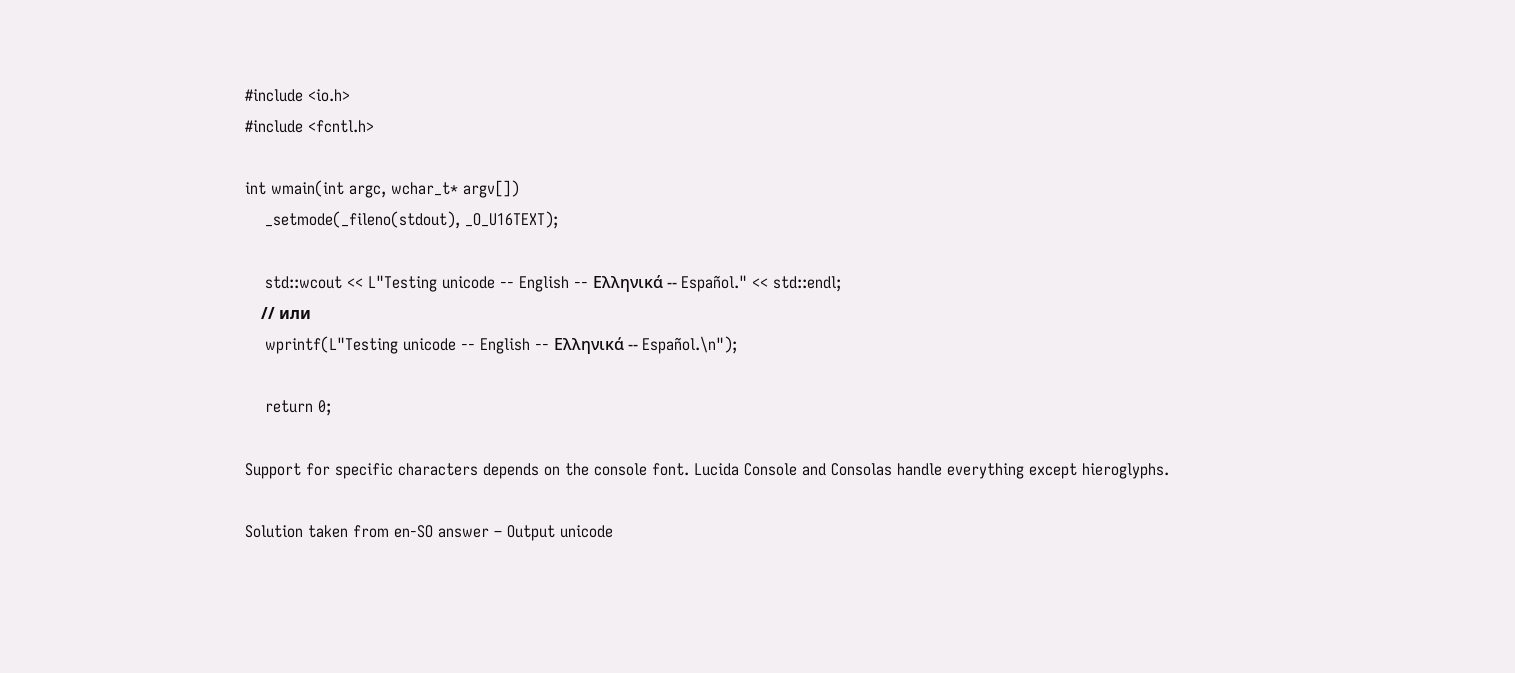#include <io.h>
#include <fcntl.h>

int wmain(int argc, wchar_t* argv[])
    _setmode(_fileno(stdout), _O_U16TEXT);

    std::wcout << L"Testing unicode -- English -- Ελληνικά -- Español." << std::endl;
    // или
    wprintf(L"Testing unicode -- English -- Ελληνικά -- Español.\n");

    return 0;

Support for specific characters depends on the console font. Lucida Console and Consolas handle everything except hieroglyphs.

Solution taken from en-SO answer – Output unicode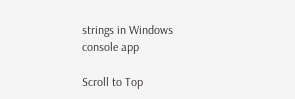strings in Windows console app

Scroll to Top